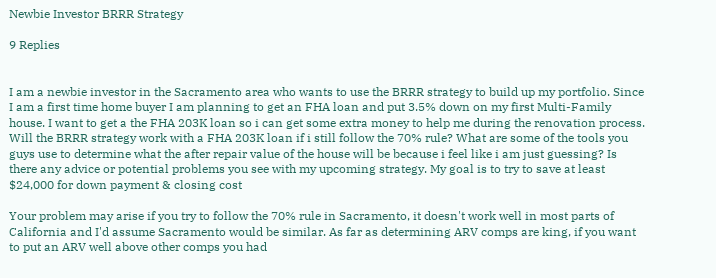Newbie Investor BRRR Strategy

9 Replies


I am a newbie investor in the Sacramento area who wants to use the BRRR strategy to build up my portfolio. Since I am a first time home buyer I am planning to get an FHA loan and put 3.5% down on my first Multi-Family house. I want to get a the FHA 203K loan so i can get some extra money to help me during the renovation process. Will the BRRR strategy work with a FHA 203K loan if i still follow the 70% rule? What are some of the tools you guys use to determine what the after repair value of the house will be because i feel like i am just guessing? Is there any advice or potential problems you see with my upcoming strategy. My goal is to try to save at least $24,000 for down payment & closing cost

Your problem may arise if you try to follow the 70% rule in Sacramento, it doesn't work well in most parts of California and I'd assume Sacramento would be similar. As far as determining ARV comps are king, if you want to put an ARV well above other comps you had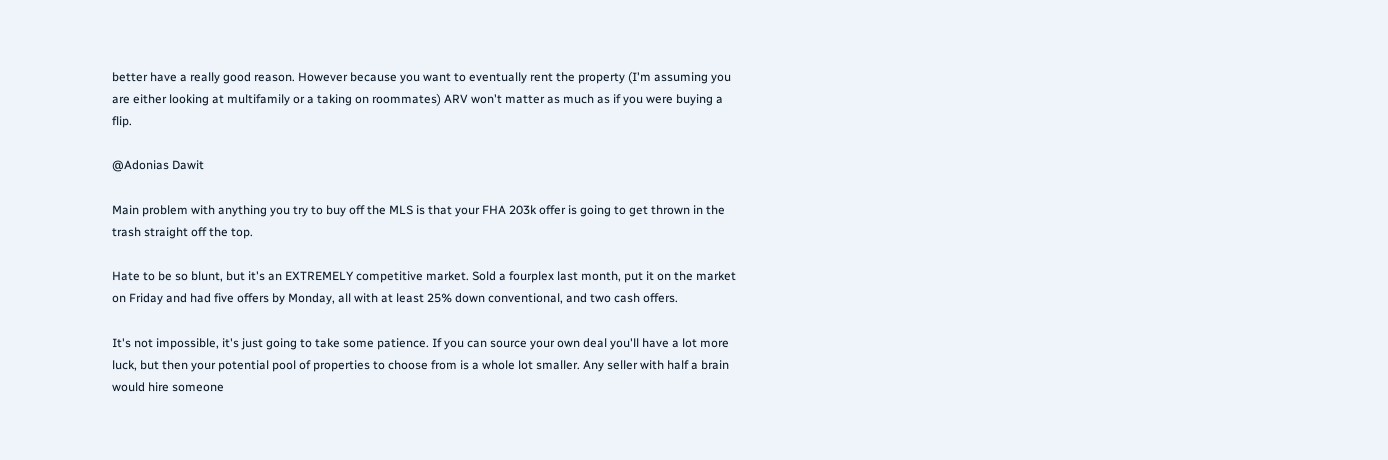better have a really good reason. However because you want to eventually rent the property (I'm assuming you are either looking at multifamily or a taking on roommates) ARV won't matter as much as if you were buying a flip.

@Adonias Dawit

Main problem with anything you try to buy off the MLS is that your FHA 203k offer is going to get thrown in the trash straight off the top.

Hate to be so blunt, but it's an EXTREMELY competitive market. Sold a fourplex last month, put it on the market on Friday and had five offers by Monday, all with at least 25% down conventional, and two cash offers.

It's not impossible, it's just going to take some patience. If you can source your own deal you'll have a lot more luck, but then your potential pool of properties to choose from is a whole lot smaller. Any seller with half a brain would hire someone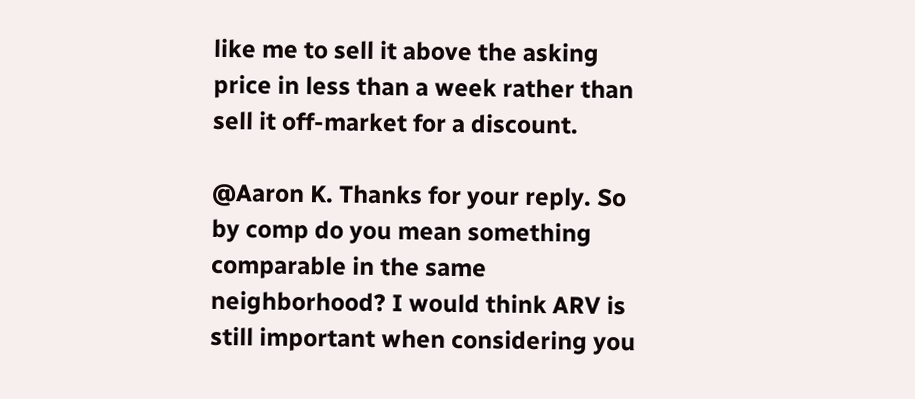like me to sell it above the asking price in less than a week rather than sell it off-market for a discount.

@Aaron K. Thanks for your reply. So by comp do you mean something comparable in the same neighborhood? I would think ARV is still important when considering you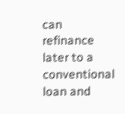can refinance later to a conventional loan and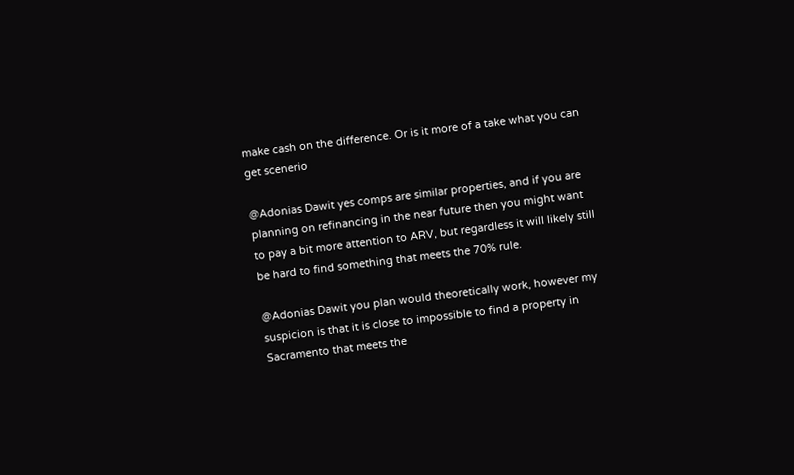make cash on the difference. Or is it more of a take what you can get scenerio

@Adonias Dawit yes comps are similar properties, and if you are planning on refinancing in the near future then you might want to pay a bit more attention to ARV, but regardless it will likely still be hard to find something that meets the 70% rule.

@Adonias Dawit you plan would theoretically work, however my suspicion is that it is close to impossible to find a property in Sacramento that meets the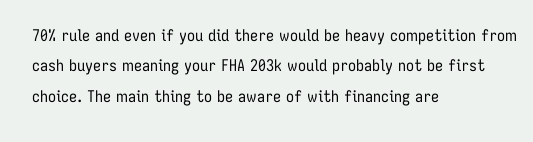70% rule and even if you did there would be heavy competition from cash buyers meaning your FHA 203k would probably not be first choice. The main thing to be aware of with financing are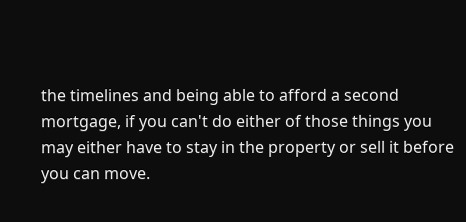the timelines and being able to afford a second mortgage, if you can't do either of those things you may either have to stay in the property or sell it before you can move.